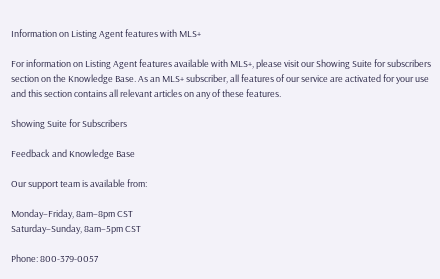Information on Listing Agent features with MLS+

For information on Listing Agent features available with MLS+, please visit our Showing Suite for subscribers section on the Knowledge Base. As an MLS+ subscriber, all features of our service are activated for your use and this section contains all relevant articles on any of these features.

Showing Suite for Subscribers

Feedback and Knowledge Base

Our support team is available from:

Monday–Friday, 8am–8pm CST
Saturday–Sunday, 8am–5pm CST

Phone: 800-379-0057